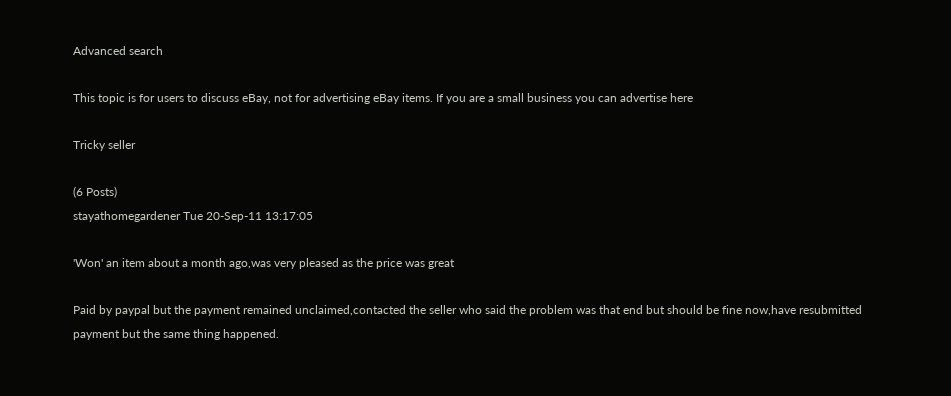Advanced search

This topic is for users to discuss eBay, not for advertising eBay items. If you are a small business you can advertise here

Tricky seller

(6 Posts)
stayathomegardener Tue 20-Sep-11 13:17:05

'Won' an item about a month ago,was very pleased as the price was great

Paid by paypal but the payment remained unclaimed,contacted the seller who said the problem was that end but should be fine now,have resubmitted payment but the same thing happened.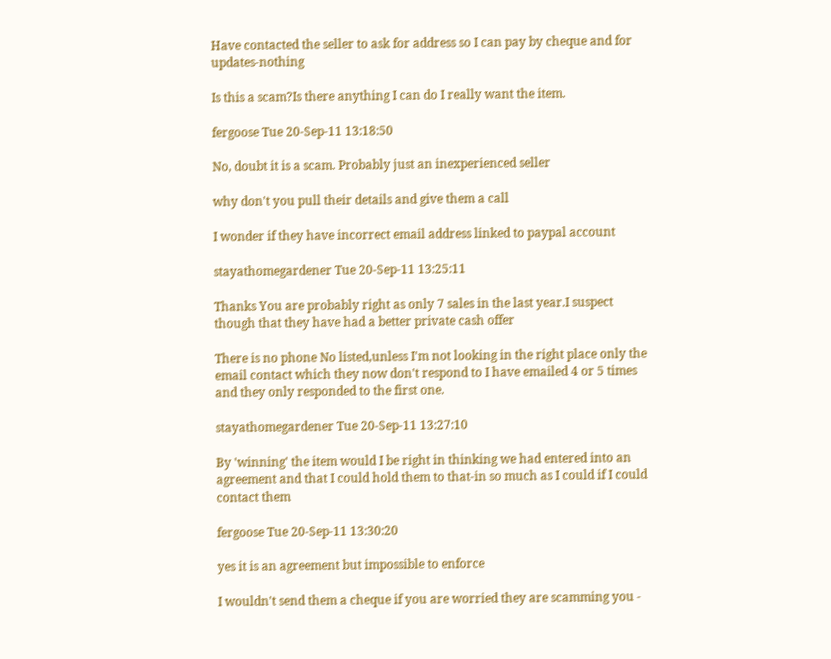Have contacted the seller to ask for address so I can pay by cheque and for updates-nothing

Is this a scam?Is there anything I can do I really want the item.

fergoose Tue 20-Sep-11 13:18:50

No, doubt it is a scam. Probably just an inexperienced seller

why don't you pull their details and give them a call

I wonder if they have incorrect email address linked to paypal account

stayathomegardener Tue 20-Sep-11 13:25:11

Thanks You are probably right as only 7 sales in the last year.I suspect though that they have had a better private cash offer

There is no phone No listed,unless I'm not looking in the right place only the email contact which they now don't respond to I have emailed 4 or 5 times and they only responded to the first one.

stayathomegardener Tue 20-Sep-11 13:27:10

By 'winning' the item would I be right in thinking we had entered into an agreement and that I could hold them to that-in so much as I could if I could contact them

fergoose Tue 20-Sep-11 13:30:20

yes it is an agreement but impossible to enforce

I wouldn't send them a cheque if you are worried they are scamming you -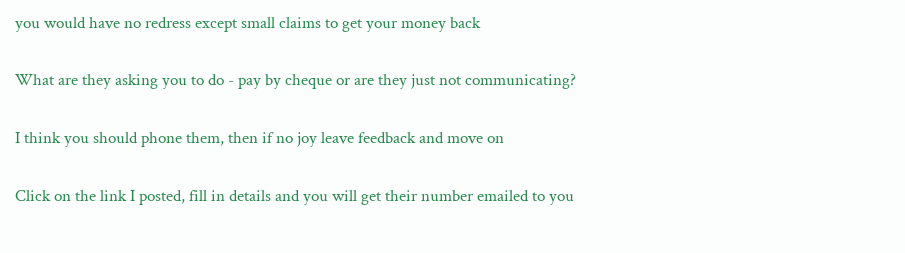you would have no redress except small claims to get your money back

What are they asking you to do - pay by cheque or are they just not communicating?

I think you should phone them, then if no joy leave feedback and move on

Click on the link I posted, fill in details and you will get their number emailed to you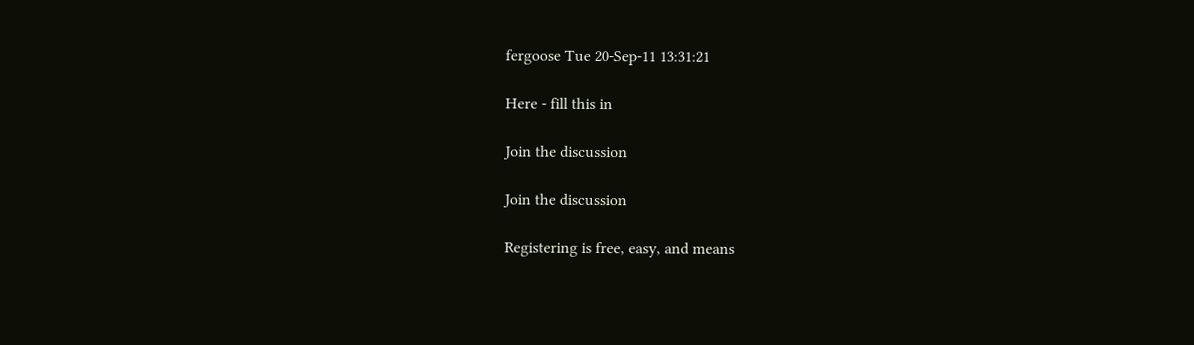fergoose Tue 20-Sep-11 13:31:21

Here - fill this in

Join the discussion

Join the discussion

Registering is free, easy, and means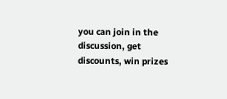you can join in the discussion, get discounts, win prizes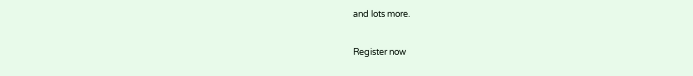and lots more.

Register now